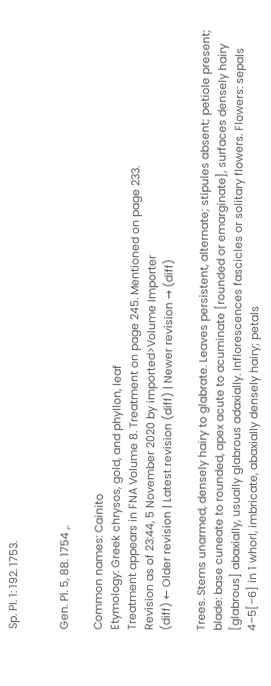Sp. Pl. 1: 192. 1753.


Gen. Pl. 5, 88. 1754 ,.

Common names: Cainito
Etymology: Greek chrysos, gold, and phyllon, leaf
Treatment appears in FNA Volume 8. Treatment on page 245. Mentioned on page 233.
Revision as of 23:44, 5 November 2020 by imported>Volume Importer
(diff) ← Older revision | Latest revision (diff) | Newer revision → (diff)

Trees. Stems unarmed, densely hairy to glabrate. Leaves persistent, alternate; stipules absent; petiole present; blade: base cuneate to rounded, apex acute to acuminate [rounded or emarginate], surfaces densely hairy [glabrous] abaxially, usually glabrous adaxially. Inflorescences fascicles or solitary flowers. Flowers: sepals 4–5[–6] in 1 whorl, imbricate, abaxially densely hairy; petals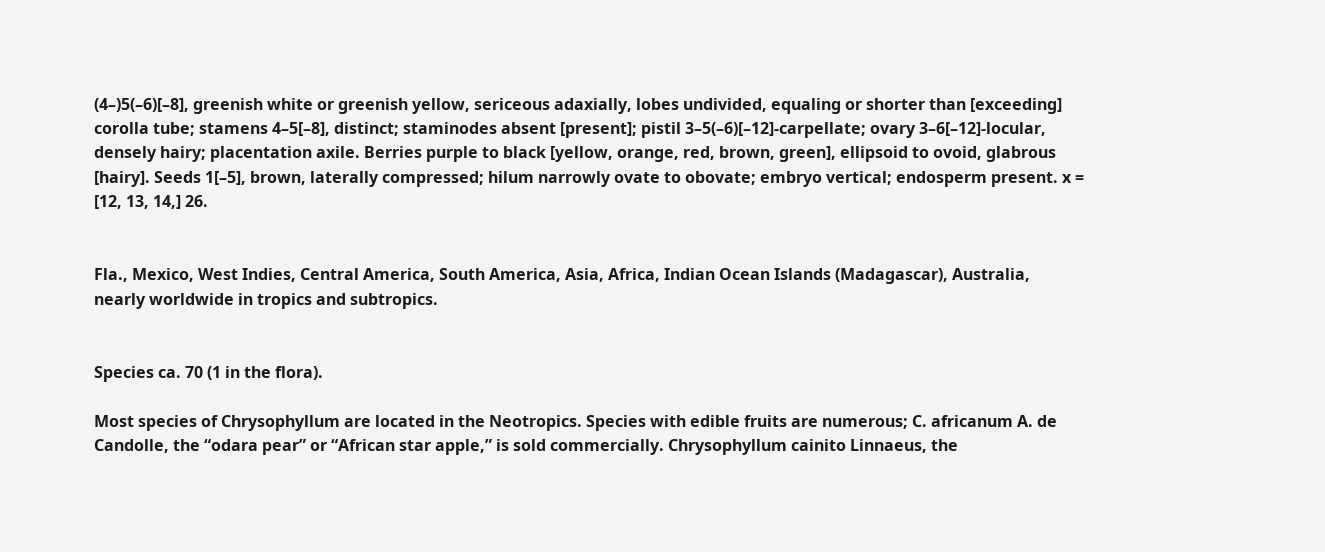(4–)5(–6)[–8], greenish white or greenish yellow, sericeous adaxially, lobes undivided, equaling or shorter than [exceeding] corolla tube; stamens 4–5[–8], distinct; staminodes absent [present]; pistil 3–5(–6)[–12]-carpellate; ovary 3–6[–12]-locular, densely hairy; placentation axile. Berries purple to black [yellow, orange, red, brown, green], ellipsoid to ovoid, glabrous [hairy]. Seeds 1[–5], brown, laterally compressed; hilum narrowly ovate to obovate; embryo vertical; endosperm present. x = [12, 13, 14,] 26.


Fla., Mexico, West Indies, Central America, South America, Asia, Africa, Indian Ocean Islands (Madagascar), Australia, nearly worldwide in tropics and subtropics.


Species ca. 70 (1 in the flora).

Most species of Chrysophyllum are located in the Neotropics. Species with edible fruits are numerous; C. africanum A. de Candolle, the “odara pear” or “African star apple,” is sold commercially. Chrysophyllum cainito Linnaeus, the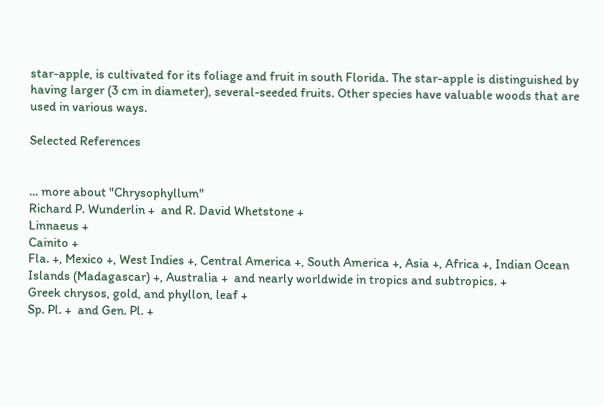star-apple, is cultivated for its foliage and fruit in south Florida. The star-apple is distinguished by having larger (3 cm in diameter), several-seeded fruits. Other species have valuable woods that are used in various ways.

Selected References


... more about "Chrysophyllum"
Richard P. Wunderlin +  and R. David Whetstone +
Linnaeus +
Cainito +
Fla. +, Mexico +, West Indies +, Central America +, South America +, Asia +, Africa +, Indian Ocean Islands (Madagascar) +, Australia +  and nearly worldwide in tropics and subtropics. +
Greek chrysos, gold, and phyllon, leaf +
Sp. Pl. +  and Gen. Pl. +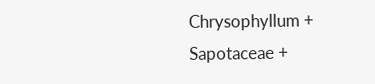Chrysophyllum +
Sapotaceae +